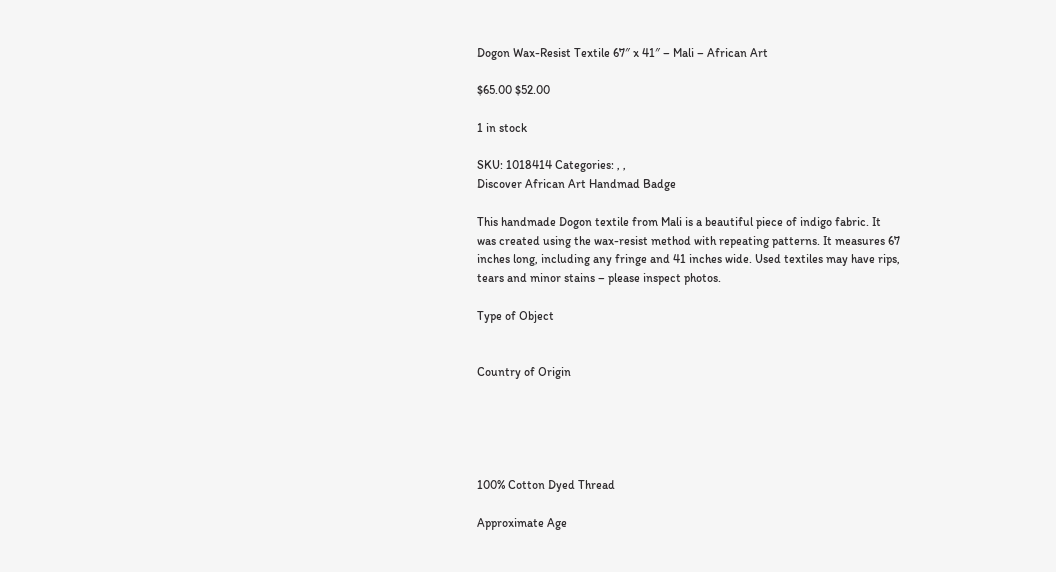Dogon Wax-Resist Textile 67″ x 41″ – Mali – African Art

$65.00 $52.00

1 in stock

SKU: 1018414 Categories: , ,
Discover African Art Handmad Badge

This handmade Dogon textile from Mali is a beautiful piece of indigo fabric. It was created using the wax-resist method with repeating patterns. It measures 67 inches long, including any fringe and 41 inches wide. Used textiles may have rips, tears and minor stains – please inspect photos.

Type of Object


Country of Origin





100% Cotton Dyed Thread

Approximate Age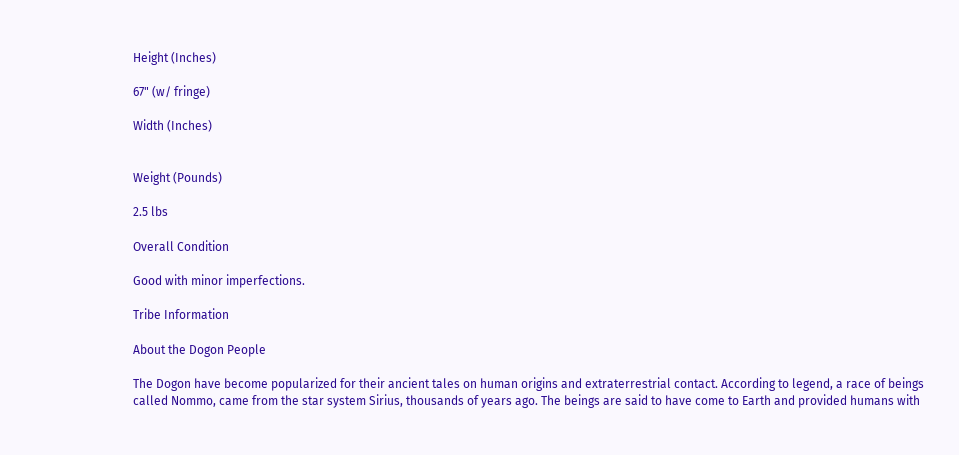Height (Inches)

67" (w/ fringe)

Width (Inches)


Weight (Pounds)

2.5 lbs

Overall Condition

Good with minor imperfections.

Tribe Information

About the Dogon People

The Dogon have become popularized for their ancient tales on human origins and extraterrestrial contact. According to legend, a race of beings called Nommo, came from the star system Sirius, thousands of years ago. The beings are said to have come to Earth and provided humans with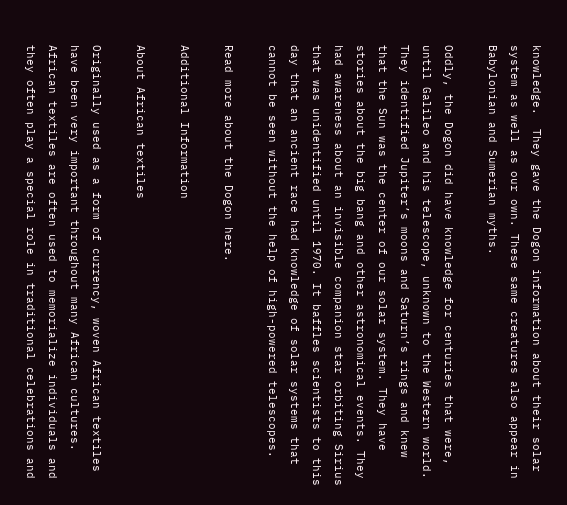knowledge.  They gave the Dogon information about their solar system as well as our own. These same creatures also appear in Babylonian and Sumerian myths.

Oddly, the Dogon did have knowledge for centuries that were, until Galileo and his telescope, unknown to the Western world. They identified Jupiter’s moons and Saturn’s rings and knew that the Sun was the center of our solar system. They have stories about the big bang and other astronomical events. They had awareness about an invisible companion star orbiting Sirius that was unidentified until 1970. It baffles scientists to this day that an ancient race had knowledge of solar systems that cannot be seen without the help of high-powered telescopes.

Read more about the Dogon here.

Additional Information

About African textiles

Originally used as a form of currency, woven African textiles have been very important throughout many African cultures. African textiles are often used to memorialize individuals and they often play a special role in traditional celebrations and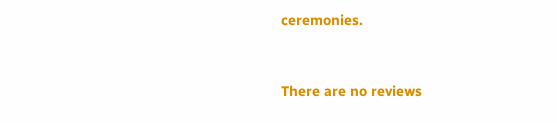ceremonies.


There are no reviews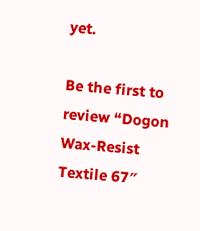yet.

Be the first to review “Dogon Wax-Resist Textile 67″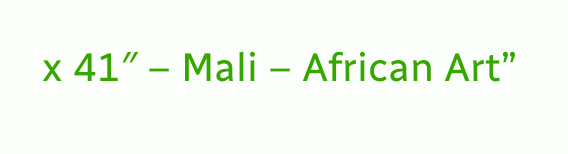x 41″ – Mali – African Art”